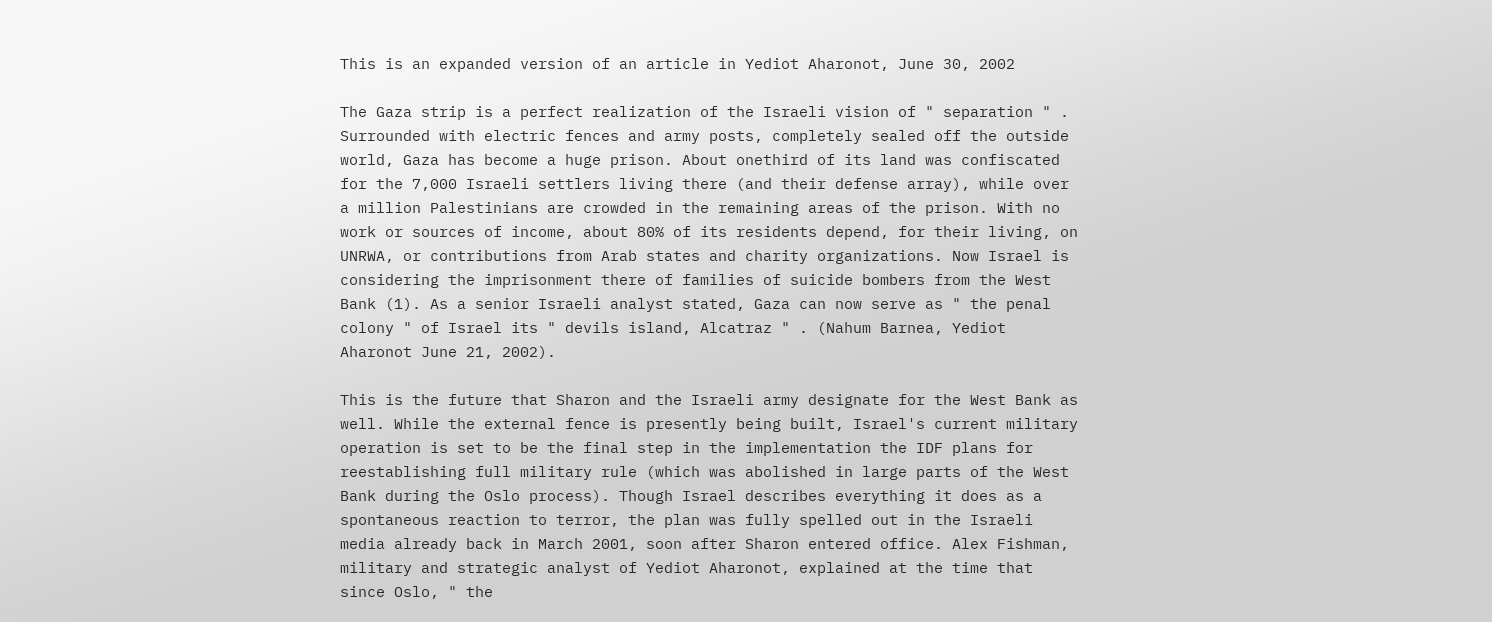This is an expanded version of an article in Yediot Aharonot, June 30, 2002

The Gaza strip is a perfect realization of the Israeli vision of " separation " . Surrounded with electric fences and army posts, completely sealed off the outside world, Gaza has become a huge prison. About onethird of its land was confiscated for the 7,000 Israeli settlers living there (and their defense array), while over a million Palestinians are crowded in the remaining areas of the prison. With no work or sources of income, about 80% of its residents depend, for their living, on UNRWA, or contributions from Arab states and charity organizations. Now Israel is considering the imprisonment there of families of suicide bombers from the West Bank (1). As a senior Israeli analyst stated, Gaza can now serve as " the penal colony " of Israel its " devils island, Alcatraz " . (Nahum Barnea, Yediot Aharonot June 21, 2002).

This is the future that Sharon and the Israeli army designate for the West Bank as well. While the external fence is presently being built, Israel's current military operation is set to be the final step in the implementation the IDF plans for reestablishing full military rule (which was abolished in large parts of the West Bank during the Oslo process). Though Israel describes everything it does as a spontaneous reaction to terror, the plan was fully spelled out in the Israeli media already back in March 2001, soon after Sharon entered office. Alex Fishman, military and strategic analyst of Yediot Aharonot, explained at the time that since Oslo, " the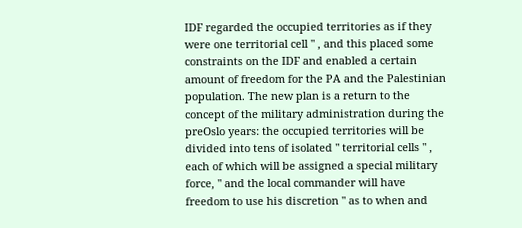IDF regarded the occupied territories as if they were one territorial cell " , and this placed some constraints on the IDF and enabled a certain amount of freedom for the PA and the Palestinian population. The new plan is a return to the concept of the military administration during the preOslo years: the occupied territories will be divided into tens of isolated " territorial cells " , each of which will be assigned a special military force, " and the local commander will have freedom to use his discretion " as to when and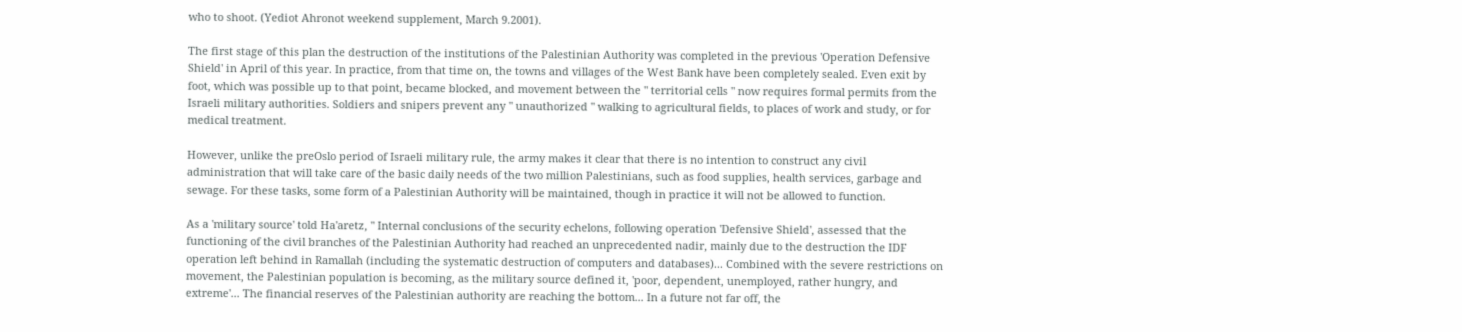who to shoot. (Yediot Ahronot weekend supplement, March 9.2001).

The first stage of this plan the destruction of the institutions of the Palestinian Authority was completed in the previous 'Operation Defensive Shield' in April of this year. In practice, from that time on, the towns and villages of the West Bank have been completely sealed. Even exit by foot, which was possible up to that point, became blocked, and movement between the " territorial cells " now requires formal permits from the Israeli military authorities. Soldiers and snipers prevent any " unauthorized " walking to agricultural fields, to places of work and study, or for medical treatment.

However, unlike the preOslo period of Israeli military rule, the army makes it clear that there is no intention to construct any civil administration that will take care of the basic daily needs of the two million Palestinians, such as food supplies, health services, garbage and sewage. For these tasks, some form of a Palestinian Authority will be maintained, though in practice it will not be allowed to function.

As a 'military source' told Ha'aretz, " Internal conclusions of the security echelons, following operation 'Defensive Shield', assessed that the functioning of the civil branches of the Palestinian Authority had reached an unprecedented nadir, mainly due to the destruction the IDF operation left behind in Ramallah (including the systematic destruction of computers and databases)... Combined with the severe restrictions on movement, the Palestinian population is becoming, as the military source defined it, 'poor, dependent, unemployed, rather hungry, and extreme'... The financial reserves of the Palestinian authority are reaching the bottom... In a future not far off, the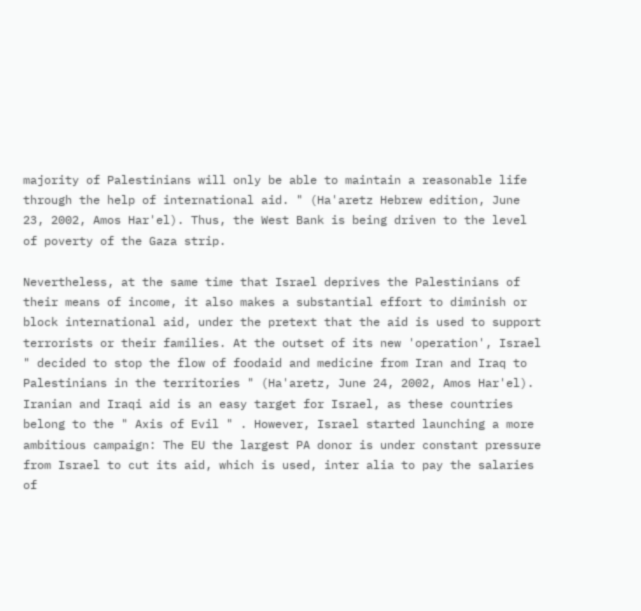majority of Palestinians will only be able to maintain a reasonable life through the help of international aid. " (Ha'aretz Hebrew edition, June 23, 2002, Amos Har'el). Thus, the West Bank is being driven to the level of poverty of the Gaza strip.

Nevertheless, at the same time that Israel deprives the Palestinians of their means of income, it also makes a substantial effort to diminish or block international aid, under the pretext that the aid is used to support terrorists or their families. At the outset of its new 'operation', Israel " decided to stop the flow of foodaid and medicine from Iran and Iraq to Palestinians in the territories " (Ha'aretz, June 24, 2002, Amos Har'el). Iranian and Iraqi aid is an easy target for Israel, as these countries belong to the " Axis of Evil " . However, Israel started launching a more ambitious campaign: The EU the largest PA donor is under constant pressure from Israel to cut its aid, which is used, inter alia to pay the salaries of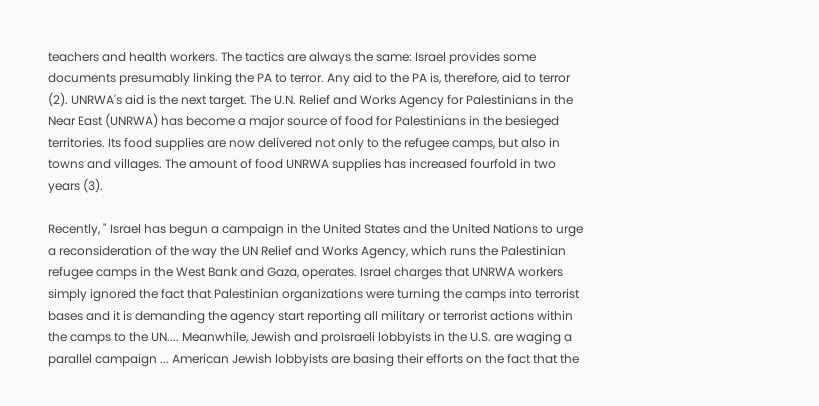teachers and health workers. The tactics are always the same: Israel provides some documents presumably linking the PA to terror. Any aid to the PA is, therefore, aid to terror (2). UNRWA's aid is the next target. The U.N. Relief and Works Agency for Palestinians in the Near East (UNRWA) has become a major source of food for Palestinians in the besieged territories. Its food supplies are now delivered not only to the refugee camps, but also in towns and villages. The amount of food UNRWA supplies has increased fourfold in two years (3).

Recently, " Israel has begun a campaign in the United States and the United Nations to urge a reconsideration of the way the UN Relief and Works Agency, which runs the Palestinian refugee camps in the West Bank and Gaza, operates. Israel charges that UNRWA workers simply ignored the fact that Palestinian organizations were turning the camps into terrorist bases and it is demanding the agency start reporting all military or terrorist actions within the camps to the UN.... Meanwhile, Jewish and proIsraeli lobbyists in the U.S. are waging a parallel campaign ... American Jewish lobbyists are basing their efforts on the fact that the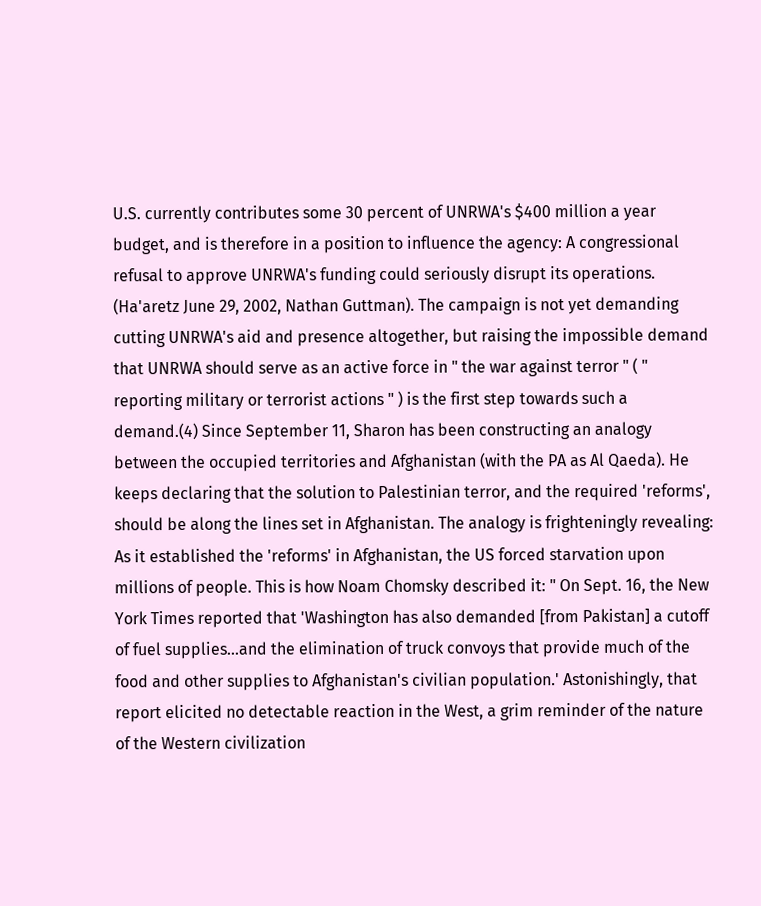U.S. currently contributes some 30 percent of UNRWA's $400 million a year budget, and is therefore in a position to influence the agency: A congressional refusal to approve UNRWA's funding could seriously disrupt its operations. (Ha'aretz June 29, 2002, Nathan Guttman). The campaign is not yet demanding cutting UNRWA's aid and presence altogether, but raising the impossible demand that UNRWA should serve as an active force in " the war against terror " ( " reporting military or terrorist actions " ) is the first step towards such a demand.(4) Since September 11, Sharon has been constructing an analogy between the occupied territories and Afghanistan (with the PA as Al Qaeda). He keeps declaring that the solution to Palestinian terror, and the required 'reforms', should be along the lines set in Afghanistan. The analogy is frighteningly revealing: As it established the 'reforms' in Afghanistan, the US forced starvation upon millions of people. This is how Noam Chomsky described it: " On Sept. 16, the New York Times reported that 'Washington has also demanded [from Pakistan] a cutoff of fuel supplies...and the elimination of truck convoys that provide much of the food and other supplies to Afghanistan's civilian population.' Astonishingly, that report elicited no detectable reaction in the West, a grim reminder of the nature of the Western civilization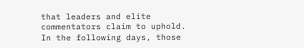that leaders and elite commentators claim to uphold. In the following days, those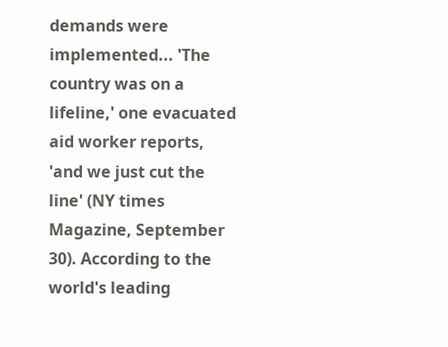demands were implemented... 'The country was on a lifeline,' one evacuated aid worker reports, 'and we just cut the line' (NY times Magazine, September 30). According to the world's leading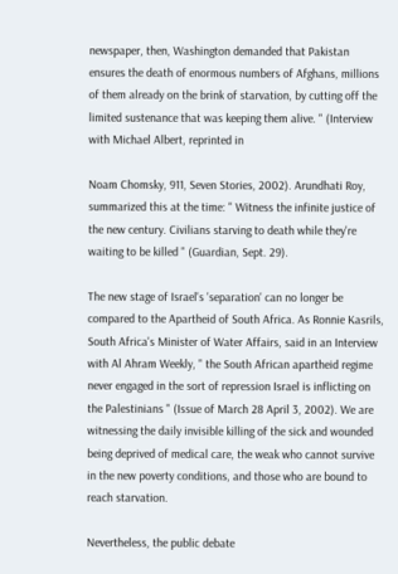newspaper, then, Washington demanded that Pakistan ensures the death of enormous numbers of Afghans, millions of them already on the brink of starvation, by cutting off the limited sustenance that was keeping them alive. " (Interview with Michael Albert, reprinted in

Noam Chomsky, 911, Seven Stories, 2002). Arundhati Roy, summarized this at the time: " Witness the infinite justice of the new century. Civilians starving to death while they're waiting to be killed " (Guardian, Sept. 29).

The new stage of Israel's 'separation' can no longer be compared to the Apartheid of South Africa. As Ronnie Kasrils, South Africa's Minister of Water Affairs, said in an Interview with Al Ahram Weekly, " the South African apartheid regime never engaged in the sort of repression Israel is inflicting on the Palestinians " (Issue of March 28 April 3, 2002). We are witnessing the daily invisible killing of the sick and wounded being deprived of medical care, the weak who cannot survive in the new poverty conditions, and those who are bound to reach starvation.

Nevertheless, the public debate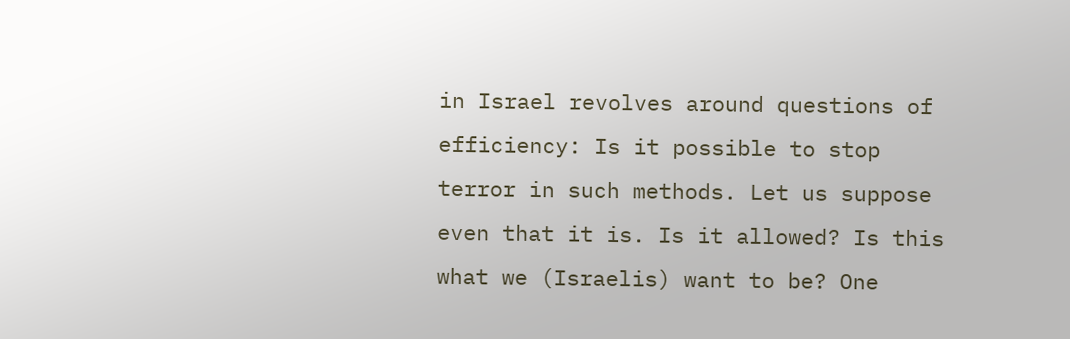in Israel revolves around questions of efficiency: Is it possible to stop terror in such methods. Let us suppose even that it is. Is it allowed? Is this what we (Israelis) want to be? One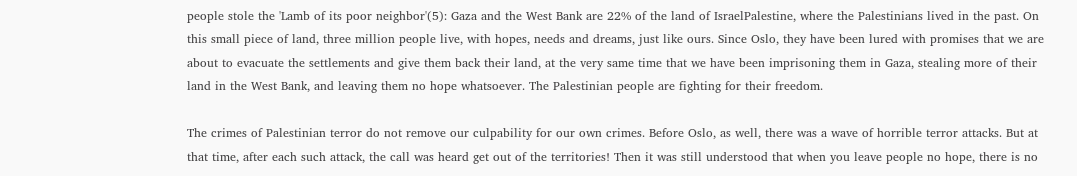people stole the 'Lamb of its poor neighbor'(5): Gaza and the West Bank are 22% of the land of IsraelPalestine, where the Palestinians lived in the past. On this small piece of land, three million people live, with hopes, needs and dreams, just like ours. Since Oslo, they have been lured with promises that we are about to evacuate the settlements and give them back their land, at the very same time that we have been imprisoning them in Gaza, stealing more of their land in the West Bank, and leaving them no hope whatsoever. The Palestinian people are fighting for their freedom.

The crimes of Palestinian terror do not remove our culpability for our own crimes. Before Oslo, as well, there was a wave of horrible terror attacks. But at that time, after each such attack, the call was heard get out of the territories! Then it was still understood that when you leave people no hope, there is no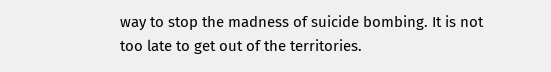way to stop the madness of suicide bombing. It is not too late to get out of the territories.